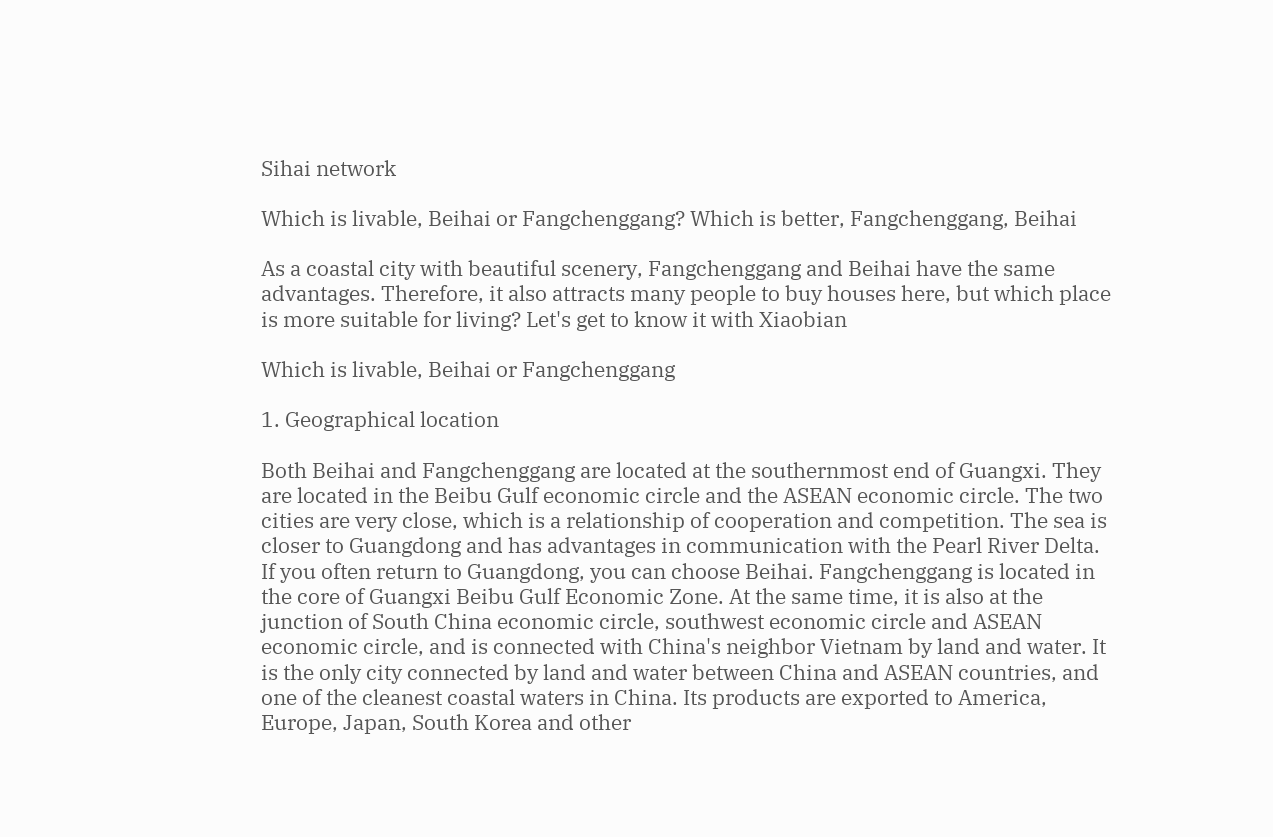Sihai network

Which is livable, Beihai or Fangchenggang? Which is better, Fangchenggang, Beihai

As a coastal city with beautiful scenery, Fangchenggang and Beihai have the same advantages. Therefore, it also attracts many people to buy houses here, but which place is more suitable for living? Let's get to know it with Xiaobian

Which is livable, Beihai or Fangchenggang

1. Geographical location

Both Beihai and Fangchenggang are located at the southernmost end of Guangxi. They are located in the Beibu Gulf economic circle and the ASEAN economic circle. The two cities are very close, which is a relationship of cooperation and competition. The sea is closer to Guangdong and has advantages in communication with the Pearl River Delta. If you often return to Guangdong, you can choose Beihai. Fangchenggang is located in the core of Guangxi Beibu Gulf Economic Zone. At the same time, it is also at the junction of South China economic circle, southwest economic circle and ASEAN economic circle, and is connected with China's neighbor Vietnam by land and water. It is the only city connected by land and water between China and ASEAN countries, and one of the cleanest coastal waters in China. Its products are exported to America, Europe, Japan, South Korea and other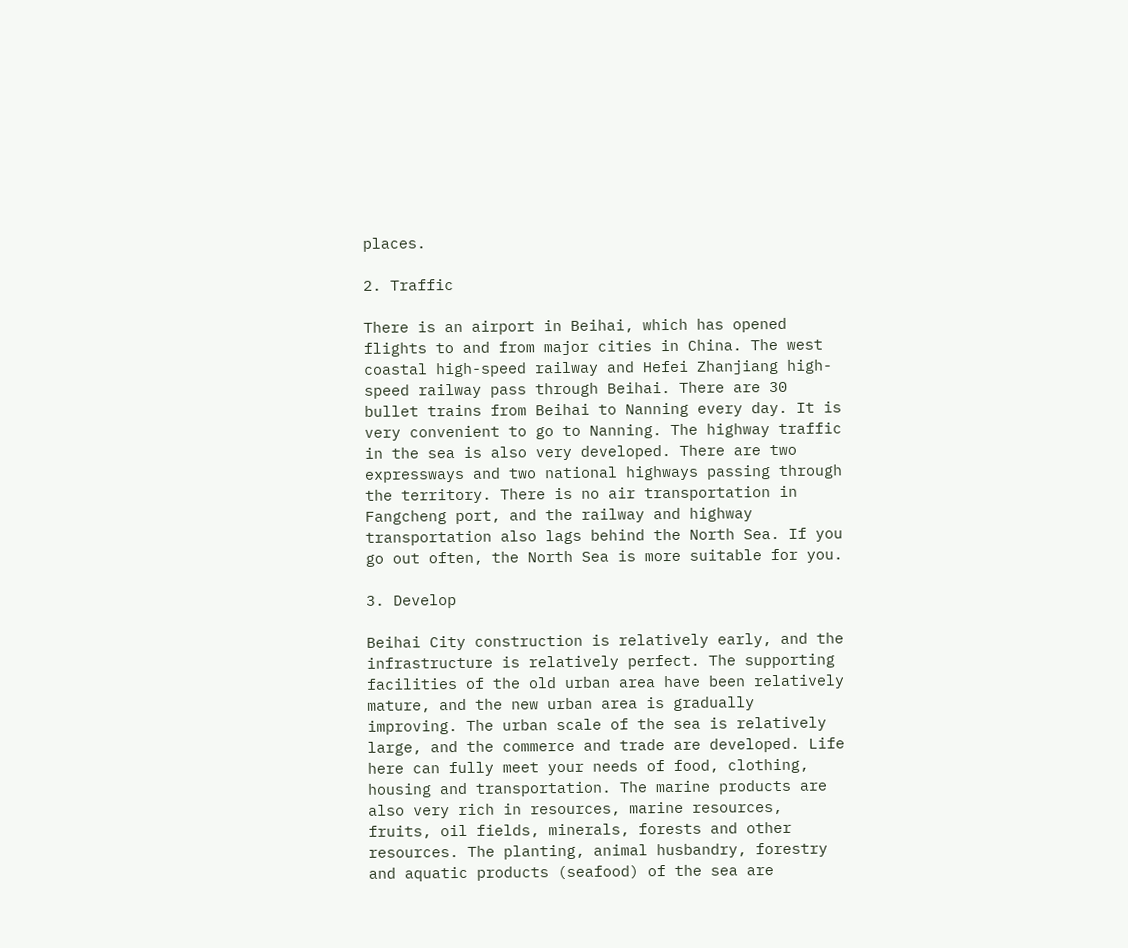places.

2. Traffic

There is an airport in Beihai, which has opened flights to and from major cities in China. The west coastal high-speed railway and Hefei Zhanjiang high-speed railway pass through Beihai. There are 30 bullet trains from Beihai to Nanning every day. It is very convenient to go to Nanning. The highway traffic in the sea is also very developed. There are two expressways and two national highways passing through the territory. There is no air transportation in Fangcheng port, and the railway and highway transportation also lags behind the North Sea. If you go out often, the North Sea is more suitable for you.

3. Develop

Beihai City construction is relatively early, and the infrastructure is relatively perfect. The supporting facilities of the old urban area have been relatively mature, and the new urban area is gradually improving. The urban scale of the sea is relatively large, and the commerce and trade are developed. Life here can fully meet your needs of food, clothing, housing and transportation. The marine products are also very rich in resources, marine resources, fruits, oil fields, minerals, forests and other resources. The planting, animal husbandry, forestry and aquatic products (seafood) of the sea are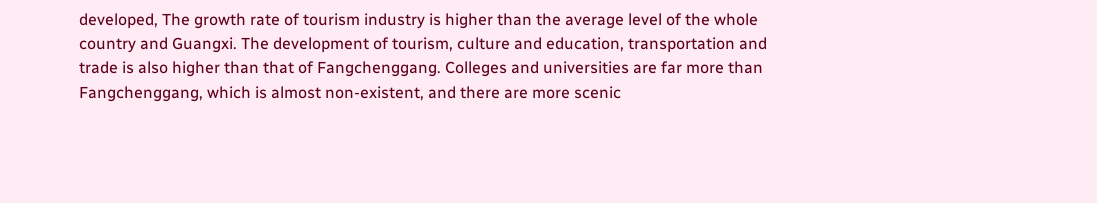developed, The growth rate of tourism industry is higher than the average level of the whole country and Guangxi. The development of tourism, culture and education, transportation and trade is also higher than that of Fangchenggang. Colleges and universities are far more than Fangchenggang, which is almost non-existent, and there are more scenic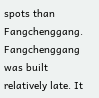spots than Fangchenggang. Fangchenggang was built relatively late. It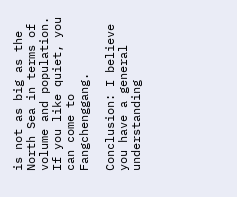is not as big as the North Sea in terms of volume and population. If you like quiet, you can come to Fangchenggang.

Conclusion: I believe you have a general understanding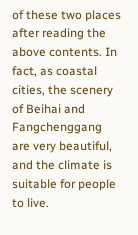of these two places after reading the above contents. In fact, as coastal cities, the scenery of Beihai and Fangchenggang are very beautiful, and the climate is suitable for people to live.